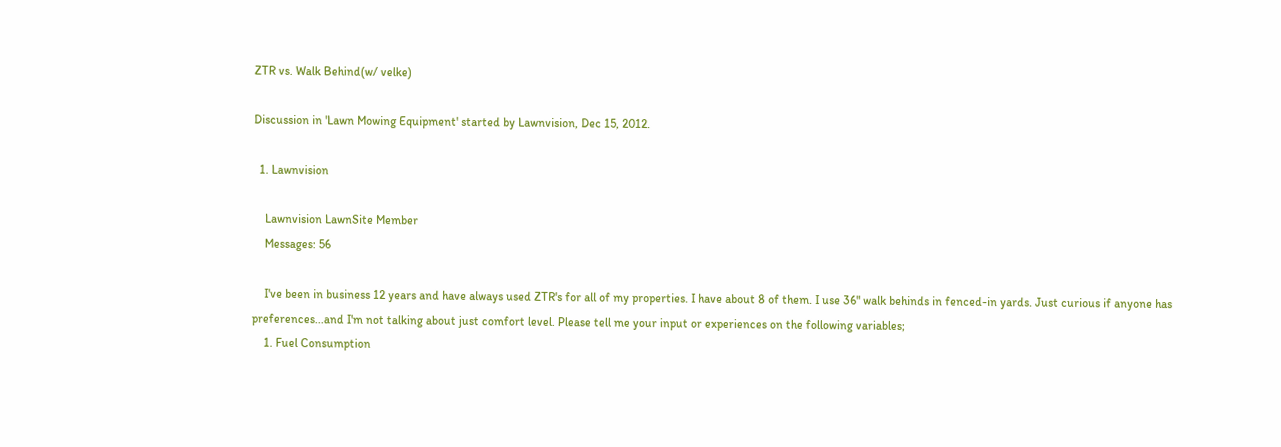ZTR vs. Walk Behind(w/ velke)

Discussion in 'Lawn Mowing Equipment' started by Lawnvision, Dec 15, 2012.

  1. Lawnvision

    Lawnvision LawnSite Member
    Messages: 56

    I've been in business 12 years and have always used ZTR's for all of my properties. I have about 8 of them. I use 36" walk behinds in fenced-in yards. Just curious if anyone has preferences...and I'm not talking about just comfort level. Please tell me your input or experiences on the following variables;
    1. Fuel Consumption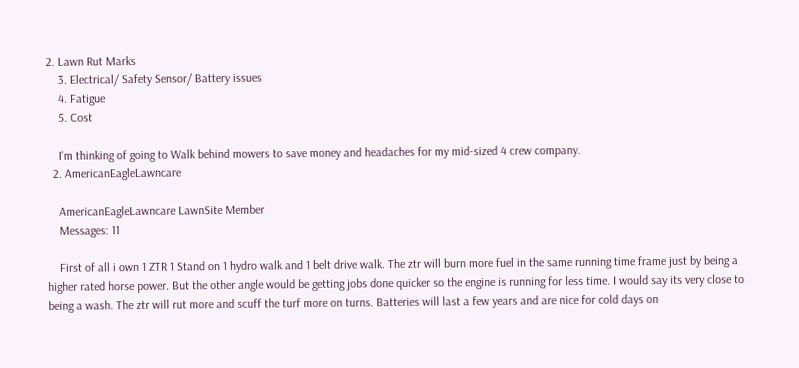2. Lawn Rut Marks
    3. Electrical/ Safety Sensor/ Battery issues
    4. Fatigue
    5. Cost

    I'm thinking of going to Walk behind mowers to save money and headaches for my mid-sized 4 crew company.
  2. AmericanEagleLawncare

    AmericanEagleLawncare LawnSite Member
    Messages: 11

    First of all i own 1 ZTR 1 Stand on 1 hydro walk and 1 belt drive walk. The ztr will burn more fuel in the same running time frame just by being a higher rated horse power. But the other angle would be getting jobs done quicker so the engine is running for less time. I would say its very close to being a wash. The ztr will rut more and scuff the turf more on turns. Batteries will last a few years and are nice for cold days on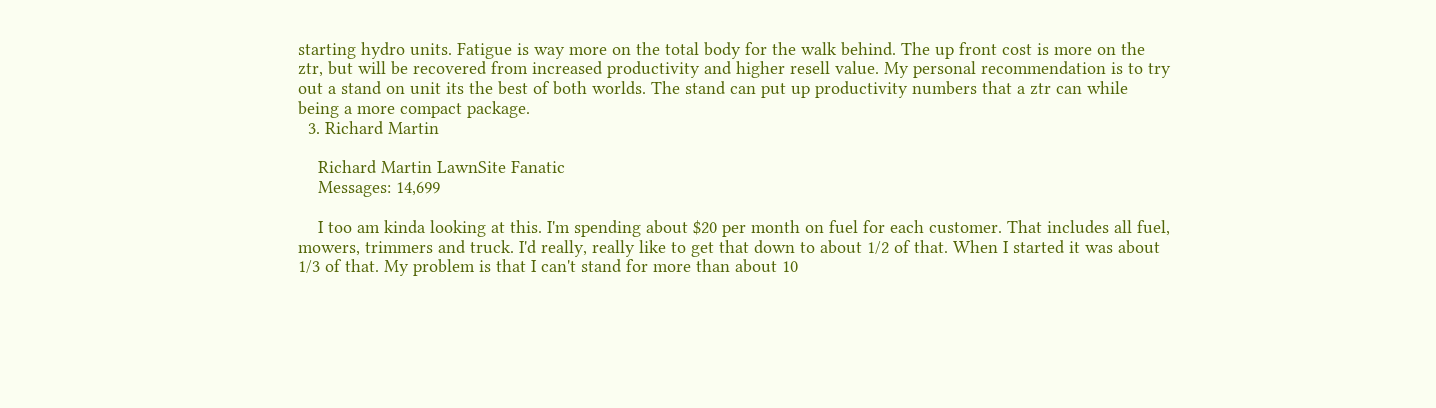starting hydro units. Fatigue is way more on the total body for the walk behind. The up front cost is more on the ztr, but will be recovered from increased productivity and higher resell value. My personal recommendation is to try out a stand on unit its the best of both worlds. The stand can put up productivity numbers that a ztr can while being a more compact package.
  3. Richard Martin

    Richard Martin LawnSite Fanatic
    Messages: 14,699

    I too am kinda looking at this. I'm spending about $20 per month on fuel for each customer. That includes all fuel, mowers, trimmers and truck. I'd really, really like to get that down to about 1/2 of that. When I started it was about 1/3 of that. My problem is that I can't stand for more than about 10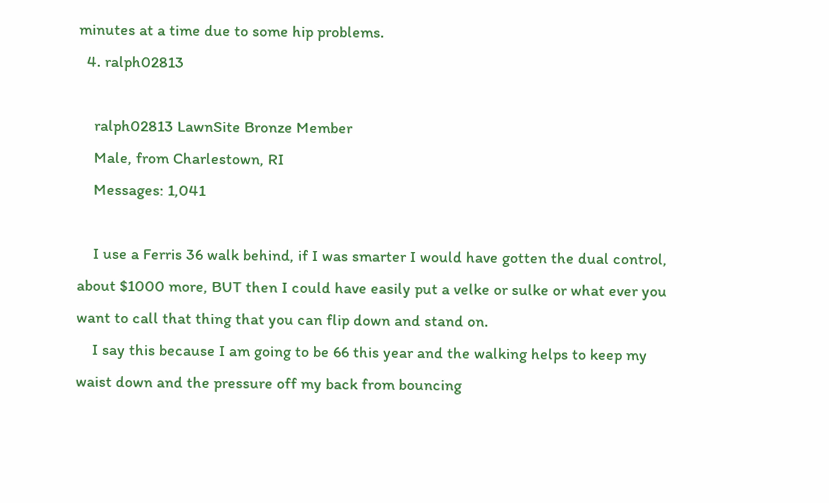minutes at a time due to some hip problems.
  4. ralph02813

    ralph02813 LawnSite Bronze Member
    Male, from Charlestown, RI
    Messages: 1,041

    I use a Ferris 36 walk behind, if I was smarter I would have gotten the dual control, about $1000 more, BUT then I could have easily put a velke or sulke or what ever you want to call that thing that you can flip down and stand on.
    I say this because I am going to be 66 this year and the walking helps to keep my waist down and the pressure off my back from bouncing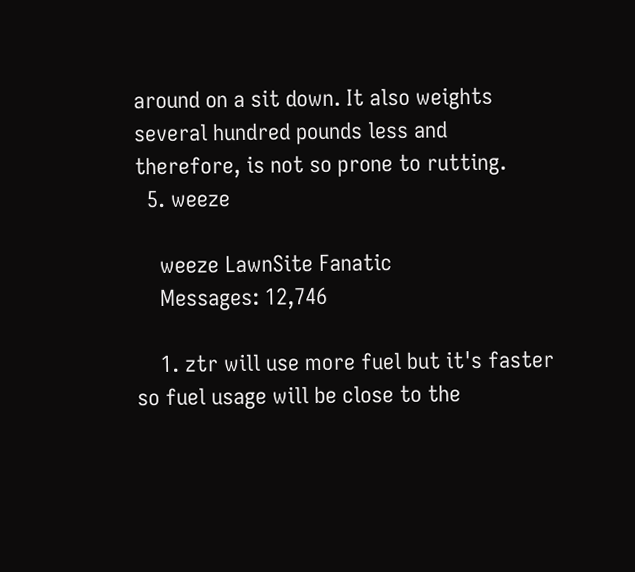around on a sit down. It also weights several hundred pounds less and therefore, is not so prone to rutting.
  5. weeze

    weeze LawnSite Fanatic
    Messages: 12,746

    1. ztr will use more fuel but it's faster so fuel usage will be close to the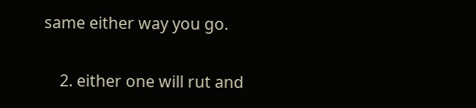same either way you go.

    2. either one will rut and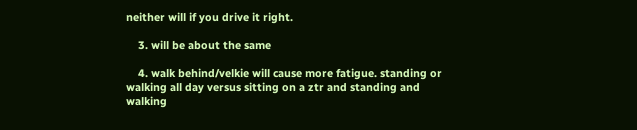neither will if you drive it right.

    3. will be about the same

    4. walk behind/velkie will cause more fatigue. standing or walking all day versus sitting on a ztr and standing and walking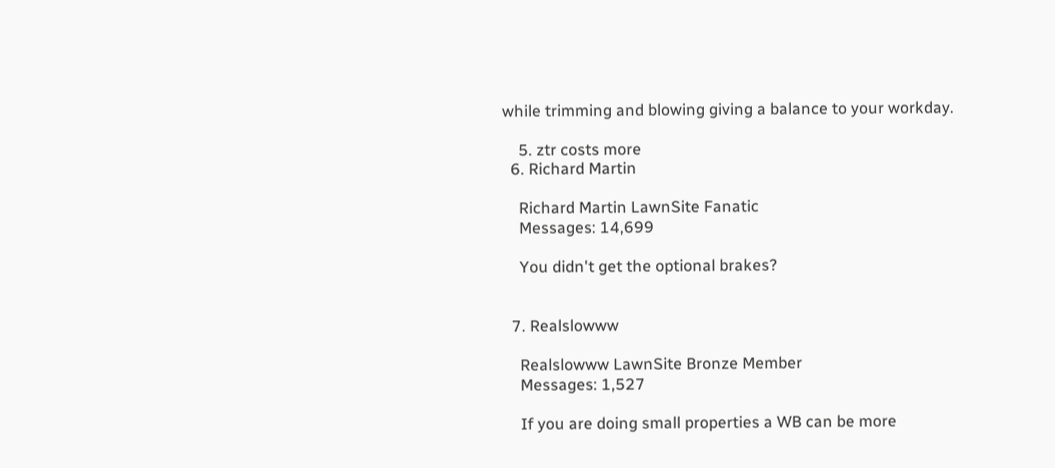while trimming and blowing giving a balance to your workday.

    5. ztr costs more
  6. Richard Martin

    Richard Martin LawnSite Fanatic
    Messages: 14,699

    You didn't get the optional brakes?


  7. Realslowww

    Realslowww LawnSite Bronze Member
    Messages: 1,527

    If you are doing small properties a WB can be more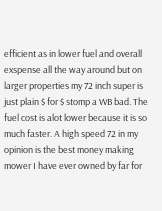efficient as in lower fuel and overall exspense all the way around but on larger properties my 72 inch super is just plain $ for $ stomp a WB bad. The fuel cost is alot lower because it is so much faster. A high speed 72 in my opinion is the best money making mower I have ever owned by far for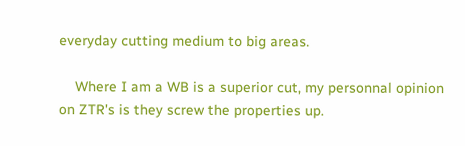everyday cutting medium to big areas.

    Where I am a WB is a superior cut, my personnal opinion on ZTR's is they screw the properties up.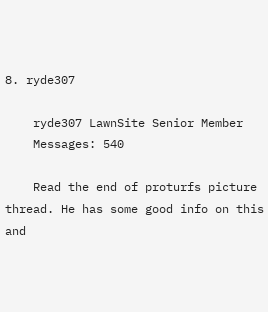8. ryde307

    ryde307 LawnSite Senior Member
    Messages: 540

    Read the end of proturfs picture thread. He has some good info on this and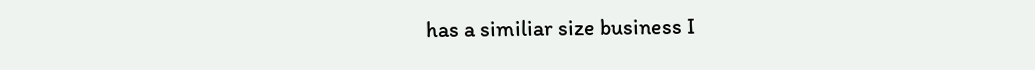has a similiar size business I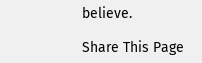believe.

Share This Page